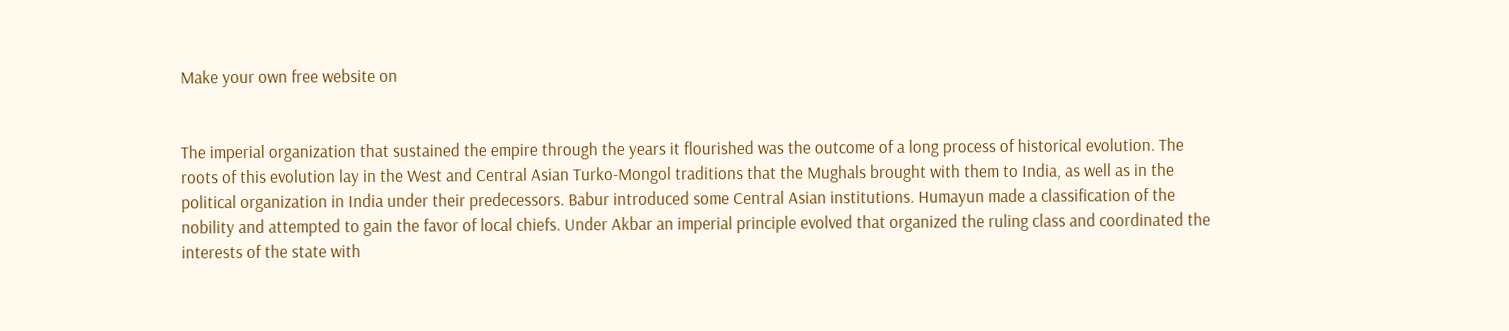Make your own free website on


The imperial organization that sustained the empire through the years it flourished was the outcome of a long process of historical evolution. The roots of this evolution lay in the West and Central Asian Turko-Mongol traditions that the Mughals brought with them to India, as well as in the political organization in India under their predecessors. Babur introduced some Central Asian institutions. Humayun made a classification of the nobility and attempted to gain the favor of local chiefs. Under Akbar an imperial principle evolved that organized the ruling class and coordinated the interests of the state with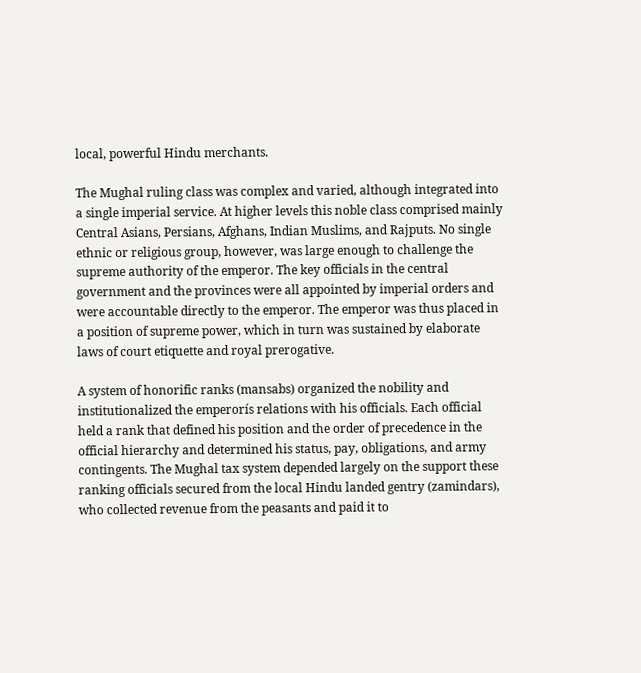local, powerful Hindu merchants.

The Mughal ruling class was complex and varied, although integrated into a single imperial service. At higher levels this noble class comprised mainly Central Asians, Persians, Afghans, Indian Muslims, and Rajputs. No single ethnic or religious group, however, was large enough to challenge the supreme authority of the emperor. The key officials in the central government and the provinces were all appointed by imperial orders and were accountable directly to the emperor. The emperor was thus placed in a position of supreme power, which in turn was sustained by elaborate laws of court etiquette and royal prerogative.

A system of honorific ranks (mansabs) organized the nobility and institutionalized the emperorís relations with his officials. Each official held a rank that defined his position and the order of precedence in the official hierarchy and determined his status, pay, obligations, and army contingents. The Mughal tax system depended largely on the support these ranking officials secured from the local Hindu landed gentry (zamindars), who collected revenue from the peasants and paid it to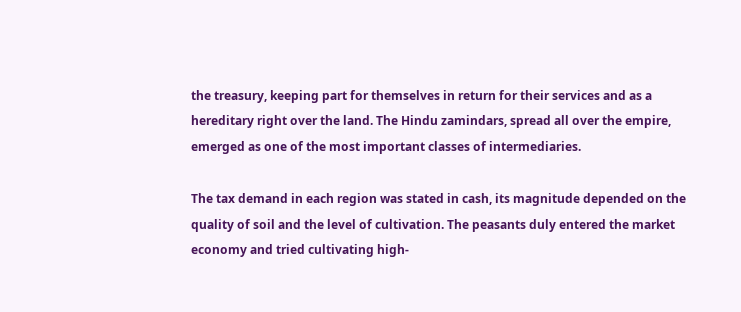the treasury, keeping part for themselves in return for their services and as a hereditary right over the land. The Hindu zamindars, spread all over the empire, emerged as one of the most important classes of intermediaries.

The tax demand in each region was stated in cash, its magnitude depended on the quality of soil and the level of cultivation. The peasants duly entered the market economy and tried cultivating high-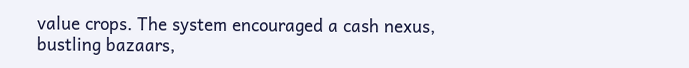value crops. The system encouraged a cash nexus, bustling bazaars,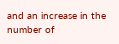and an increase in the number of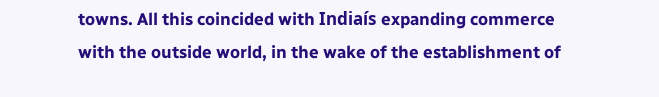towns. All this coincided with Indiaís expanding commerce with the outside world, in the wake of the establishment of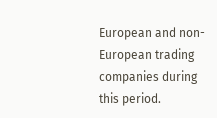European and non-European trading companies during this period.